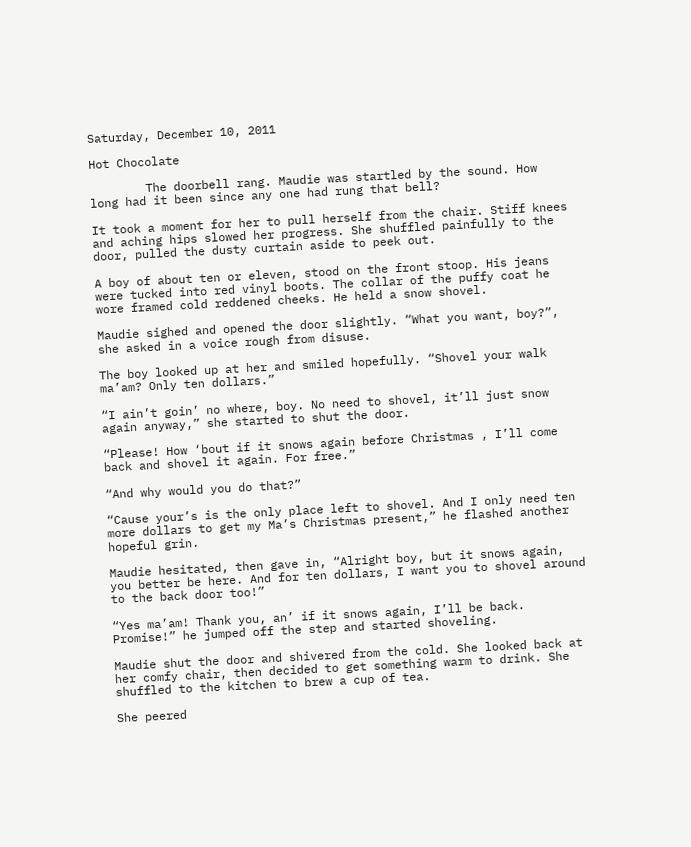Saturday, December 10, 2011

Hot Chocolate

        The doorbell rang. Maudie was startled by the sound. How long had it been since any one had rung that bell?

It took a moment for her to pull herself from the chair. Stiff knees and aching hips slowed her progress. She shuffled painfully to the door, pulled the dusty curtain aside to peek out.

A boy of about ten or eleven, stood on the front stoop. His jeans were tucked into red vinyl boots. The collar of the puffy coat he wore framed cold reddened cheeks. He held a snow shovel.

Maudie sighed and opened the door slightly. “What you want, boy?”, she asked in a voice rough from disuse.

The boy looked up at her and smiled hopefully. “Shovel your walk ma’am? Only ten dollars.”

“I ain’t goin’ no where, boy. No need to shovel, it’ll just snow again anyway,” she started to shut the door.

“Please! How ‘bout if it snows again before Christmas , I’ll come back and shovel it again. For free.”

“And why would you do that?”

“Cause your’s is the only place left to shovel. And I only need ten more dollars to get my Ma’s Christmas present,” he flashed another hopeful grin.

Maudie hesitated, then gave in, “Alright boy, but it snows again, you better be here. And for ten dollars, I want you to shovel around to the back door too!”

“Yes ma’am! Thank you, an’ if it snows again, I’ll be back. Promise!” he jumped off the step and started shoveling.

Maudie shut the door and shivered from the cold. She looked back at her comfy chair, then decided to get something warm to drink. She shuffled to the kitchen to brew a cup of tea.

She peered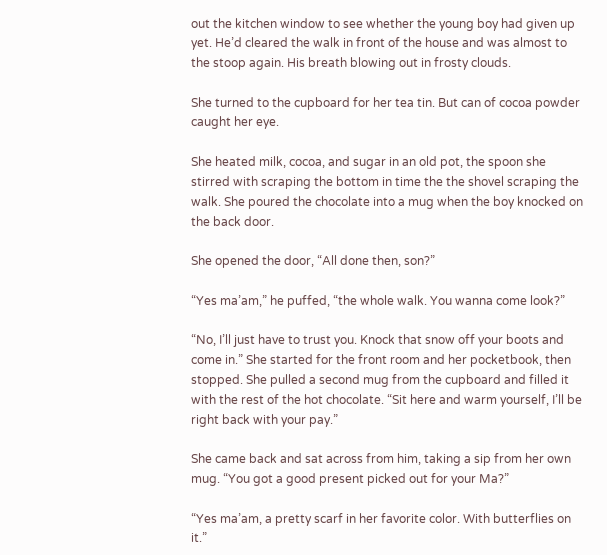out the kitchen window to see whether the young boy had given up yet. He’d cleared the walk in front of the house and was almost to the stoop again. His breath blowing out in frosty clouds.

She turned to the cupboard for her tea tin. But can of cocoa powder caught her eye.

She heated milk, cocoa, and sugar in an old pot, the spoon she stirred with scraping the bottom in time the the shovel scraping the walk. She poured the chocolate into a mug when the boy knocked on the back door.

She opened the door, “All done then, son?”

“Yes ma’am,” he puffed, “the whole walk. You wanna come look?”

“No, I’ll just have to trust you. Knock that snow off your boots and come in.” She started for the front room and her pocketbook, then stopped. She pulled a second mug from the cupboard and filled it with the rest of the hot chocolate. “Sit here and warm yourself, I’ll be right back with your pay.”

She came back and sat across from him, taking a sip from her own mug. “You got a good present picked out for your Ma?”

“Yes ma’am, a pretty scarf in her favorite color. With butterflies on it.”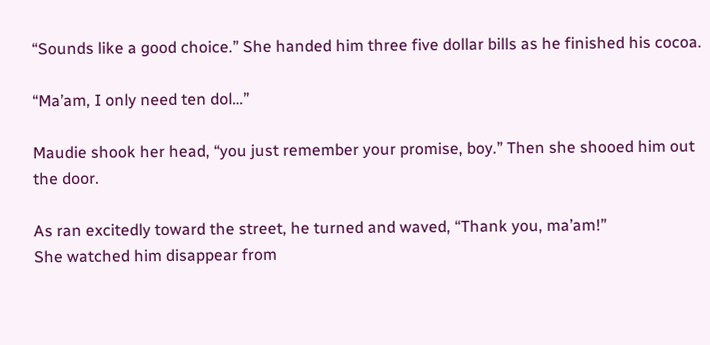“Sounds like a good choice.” She handed him three five dollar bills as he finished his cocoa.

“Ma’am, I only need ten dol…”

Maudie shook her head, “you just remember your promise, boy.” Then she shooed him out the door.

As ran excitedly toward the street, he turned and waved, “Thank you, ma’am!”
She watched him disappear from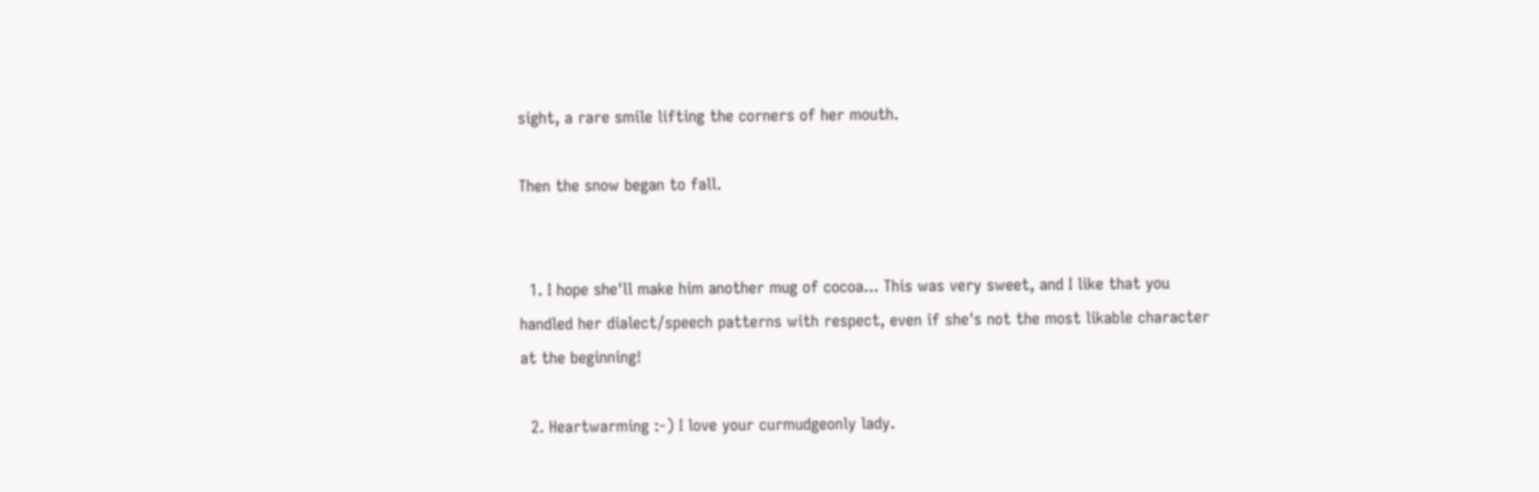sight, a rare smile lifting the corners of her mouth.

Then the snow began to fall.


  1. I hope she'll make him another mug of cocoa... This was very sweet, and I like that you handled her dialect/speech patterns with respect, even if she's not the most likable character at the beginning!

  2. Heartwarming :-) I love your curmudgeonly lady.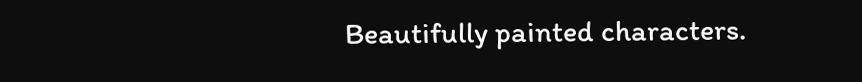Beautifully painted characters.